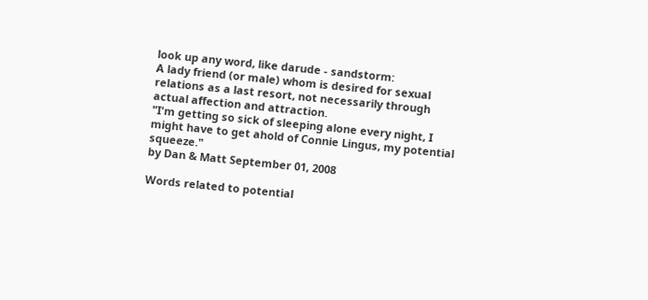look up any word, like darude - sandstorm:
A lady friend (or male) whom is desired for sexual relations as a last resort, not necessarily through actual affection and attraction.
"I'm getting so sick of sleeping alone every night, I might have to get ahold of Connie Lingus, my potential squeeze."
by Dan & Matt September 01, 2008

Words related to potential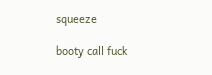squeeze

booty call fuck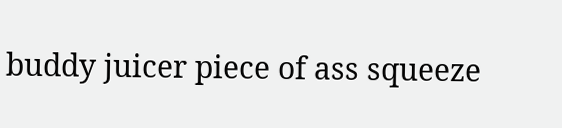buddy juicer piece of ass squeeze